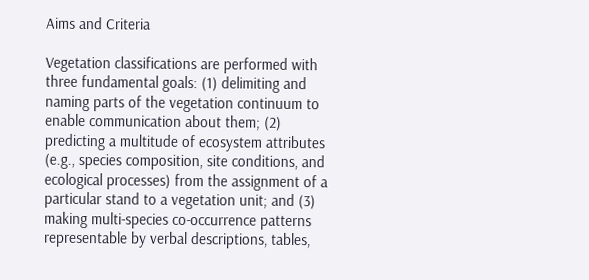Aims and Criteria

Vegetation classifications are performed with three fundamental goals: (1) delimiting and naming parts of the vegetation continuum to enable communication about them; (2) predicting a multitude of ecosystem attributes (e.g., species composition, site conditions, and ecological processes) from the assignment of a particular stand to a vegetation unit; and (3) making multi-species co-occurrence patterns representable by verbal descriptions, tables,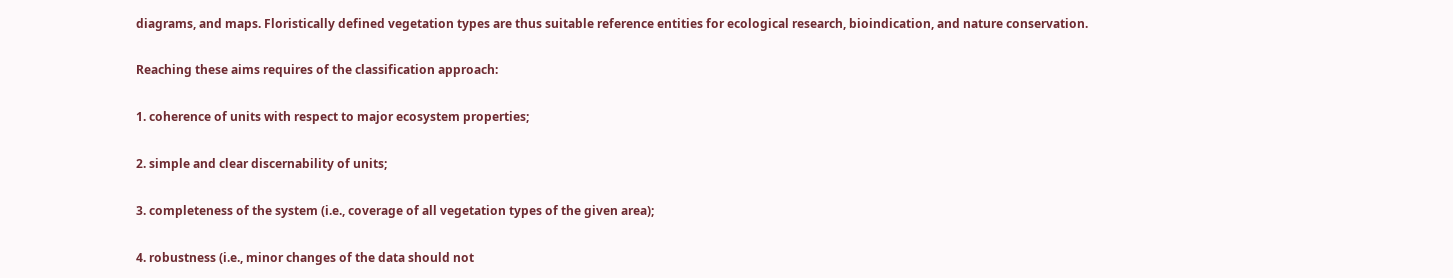diagrams, and maps. Floristically defined vegetation types are thus suitable reference entities for ecological research, bioindication, and nature conservation.

Reaching these aims requires of the classification approach:

1. coherence of units with respect to major ecosystem properties;

2. simple and clear discernability of units;

3. completeness of the system (i.e., coverage of all vegetation types of the given area);

4. robustness (i.e., minor changes of the data should not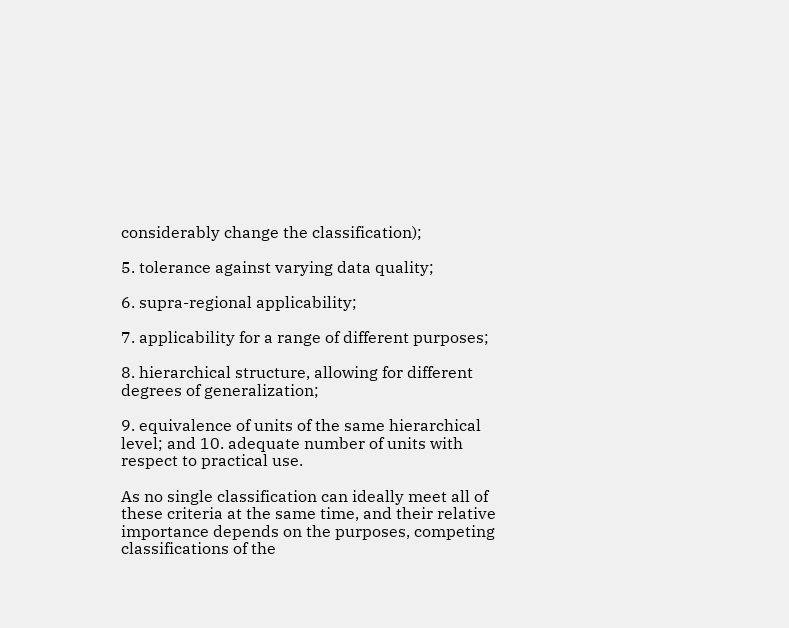considerably change the classification);

5. tolerance against varying data quality;

6. supra-regional applicability;

7. applicability for a range of different purposes;

8. hierarchical structure, allowing for different degrees of generalization;

9. equivalence of units of the same hierarchical level; and 10. adequate number of units with respect to practical use.

As no single classification can ideally meet all of these criteria at the same time, and their relative importance depends on the purposes, competing classifications of the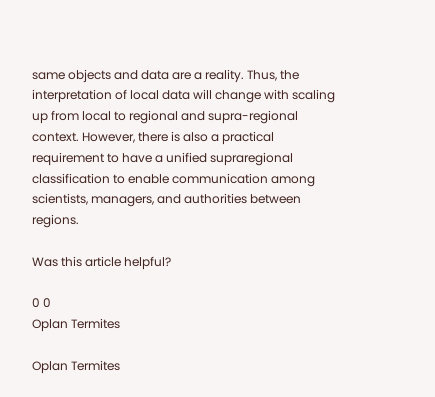same objects and data are a reality. Thus, the interpretation of local data will change with scaling up from local to regional and supra-regional context. However, there is also a practical requirement to have a unified supraregional classification to enable communication among scientists, managers, and authorities between regions.

Was this article helpful?

0 0
Oplan Termites

Oplan Termites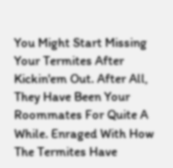You Might Start Missing Your Termites After Kickin'em Out. After All, They Have Been Your Roommates For Quite A While. Enraged With How The Termites Have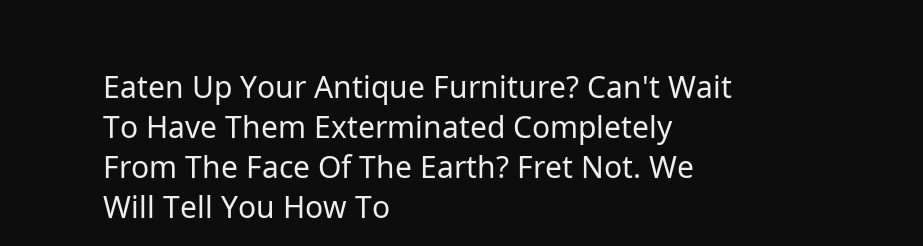Eaten Up Your Antique Furniture? Can't Wait To Have Them Exterminated Completely From The Face Of The Earth? Fret Not. We Will Tell You How To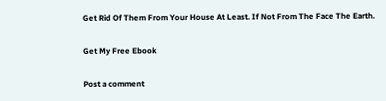Get Rid Of Them From Your House At Least. If Not From The Face The Earth.

Get My Free Ebook

Post a comment